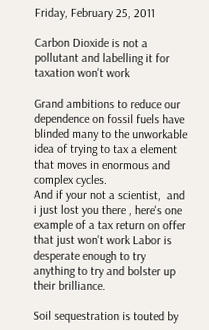Friday, February 25, 2011

Carbon Dioxide is not a pollutant and labelling it for taxation won't work

Grand ambitions to reduce our dependence on fossil fuels have blinded many to the unworkable idea of trying to tax a element that moves in enormous and complex cycles.
And if your not a scientist,  and i just lost you there , here's one example of a tax return on offer that just won't work Labor is desperate enough to try anything to try and bolster up their brilliance.

Soil sequestration is touted by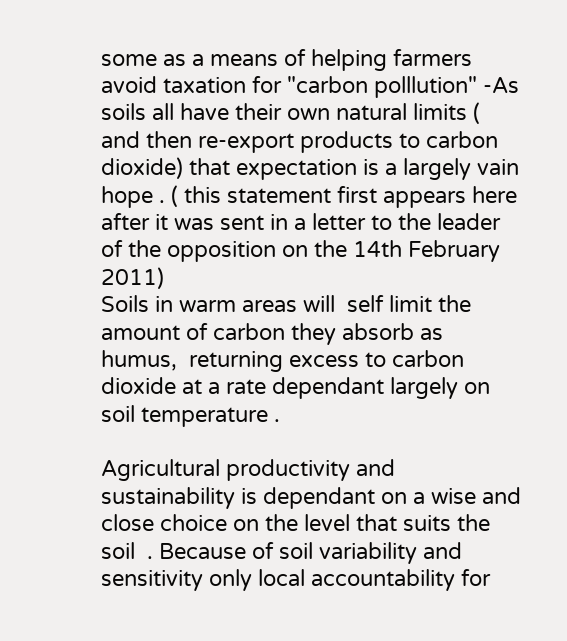some as a means of helping farmers avoid taxation for "carbon polllution" -As soils all have their own natural limits ( and then re-export products to carbon dioxide) that expectation is a largely vain hope . ( this statement first appears here after it was sent in a letter to the leader of the opposition on the 14th February 2011)
Soils in warm areas will  self limit the amount of carbon they absorb as humus,  returning excess to carbon dioxide at a rate dependant largely on soil temperature .

Agricultural productivity and sustainability is dependant on a wise and close choice on the level that suits the soil  . Because of soil variability and sensitivity only local accountability for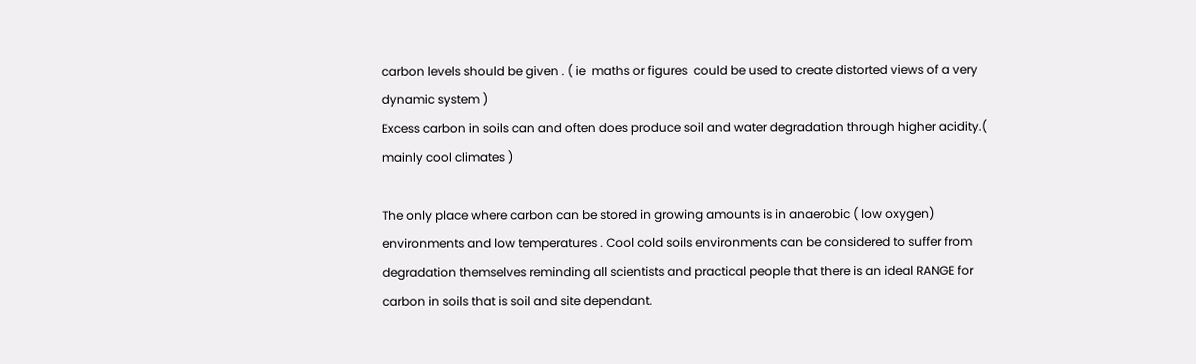carbon levels should be given . ( ie  maths or figures  could be used to create distorted views of a very dynamic system )
Excess carbon in soils can and often does produce soil and water degradation through higher acidity.( mainly cool climates )

The only place where carbon can be stored in growing amounts is in anaerobic ( low oxygen) environments and low temperatures . Cool cold soils environments can be considered to suffer from degradation themselves reminding all scientists and practical people that there is an ideal RANGE for carbon in soils that is soil and site dependant.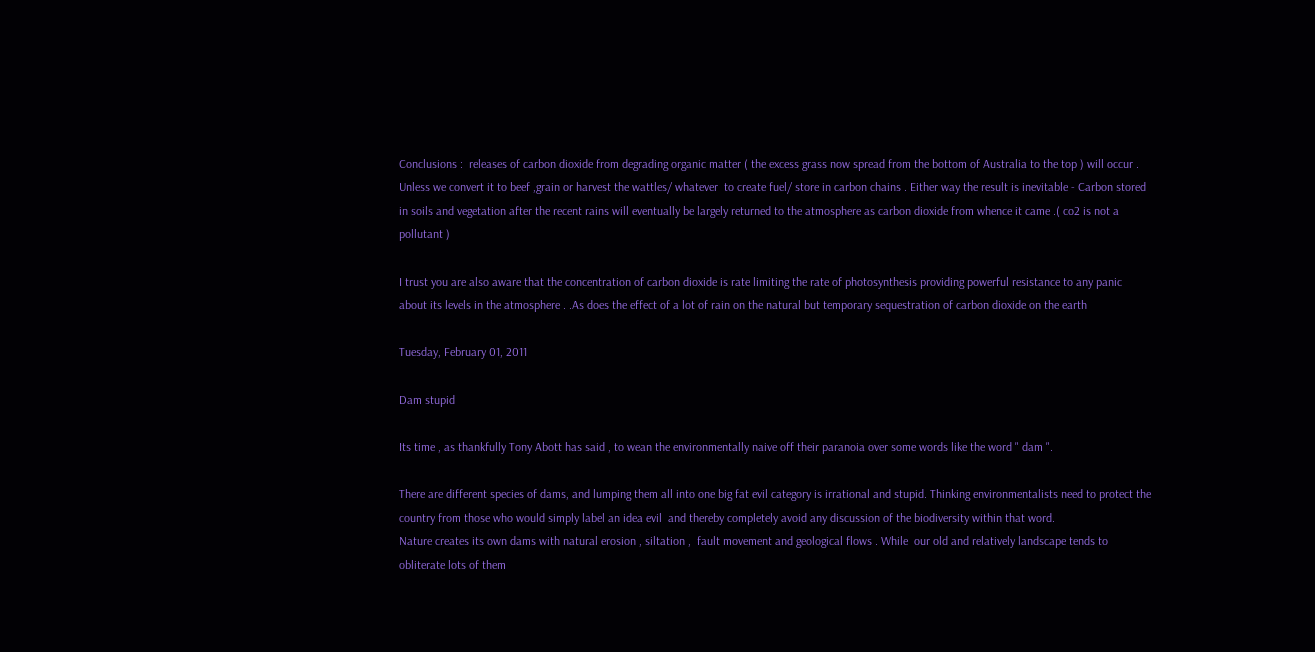Conclusions :  releases of carbon dioxide from degrading organic matter ( the excess grass now spread from the bottom of Australia to the top ) will occur . Unless we convert it to beef ,grain or harvest the wattles/ whatever  to create fuel/ store in carbon chains . Either way the result is inevitable - Carbon stored in soils and vegetation after the recent rains will eventually be largely returned to the atmosphere as carbon dioxide from whence it came .( co2 is not a pollutant )

I trust you are also aware that the concentration of carbon dioxide is rate limiting the rate of photosynthesis providing powerful resistance to any panic about its levels in the atmosphere . .As does the effect of a lot of rain on the natural but temporary sequestration of carbon dioxide on the earth

Tuesday, February 01, 2011

Dam stupid

Its time , as thankfully Tony Abott has said , to wean the environmentally naive off their paranoia over some words like the word " dam ".

There are different species of dams, and lumping them all into one big fat evil category is irrational and stupid. Thinking environmentalists need to protect the country from those who would simply label an idea evil  and thereby completely avoid any discussion of the biodiversity within that word.
Nature creates its own dams with natural erosion , siltation ,  fault movement and geological flows . While  our old and relatively landscape tends to obliterate lots of them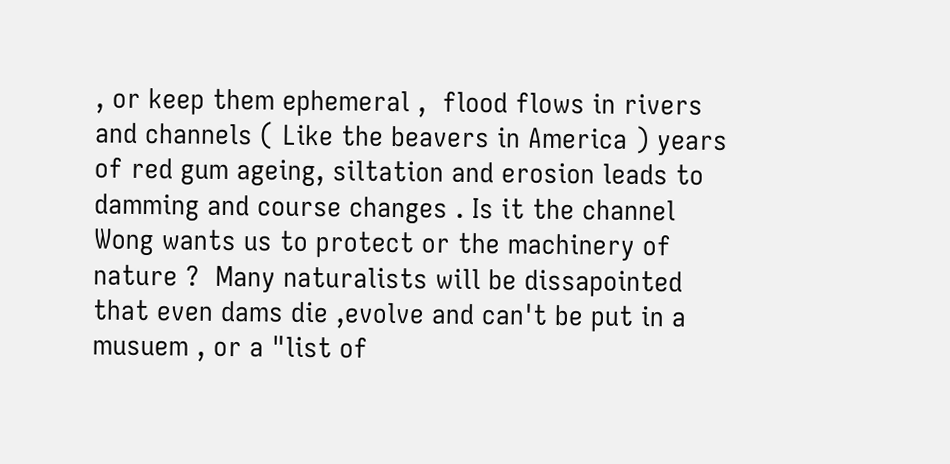, or keep them ephemeral ,  flood flows in rivers and channels ( Like the beavers in America ) years of red gum ageing, siltation and erosion leads to damming and course changes . Is it the channel Wong wants us to protect or the machinery of nature ?  Many naturalists will be dissapointed that even dams die ,evolve and can't be put in a musuem , or a "list of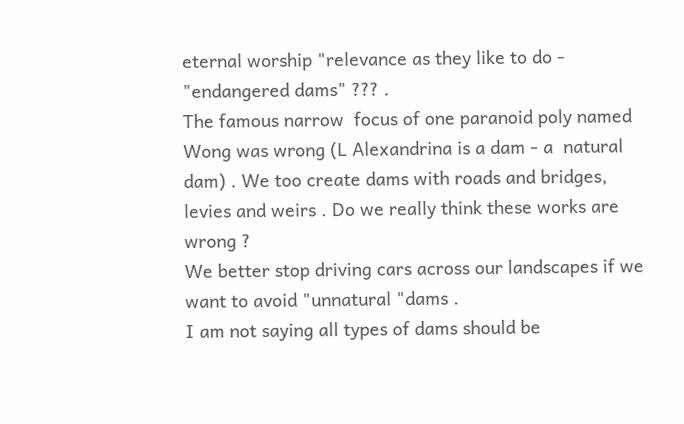eternal worship "relevance as they like to do - "endangered dams" ??? .
The famous narrow  focus of one paranoid poly named Wong was wrong (L Alexandrina is a dam - a  natural dam) . We too create dams with roads and bridges,  levies and weirs . Do we really think these works are wrong ?
We better stop driving cars across our landscapes if we want to avoid "unnatural "dams .
I am not saying all types of dams should be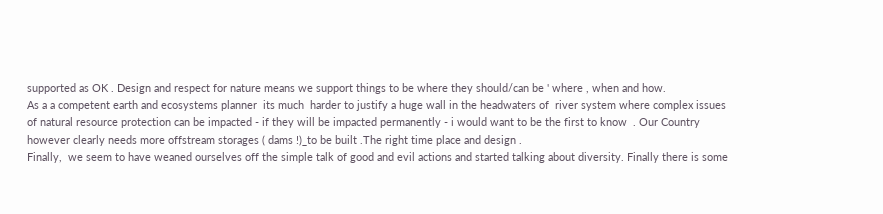supported as OK . Design and respect for nature means we support things to be where they should/can be ' where , when and how.
As a a competent earth and ecosystems planner  its much  harder to justify a huge wall in the headwaters of  river system where complex issues of natural resource protection can be impacted - if they will be impacted permanently - i would want to be the first to know  . Our Country however clearly needs more offstream storages ( dams !)_to be built .The right time place and design .
Finally,  we seem to have weaned ourselves off the simple talk of good and evil actions and started talking about diversity. Finally there is some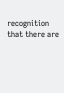recognition that there are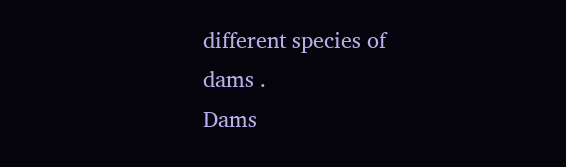different species of dams .
Dams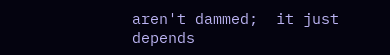aren't dammed;  it just depends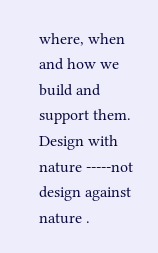where, when and how we build and support them. Design with nature -----not design against nature .